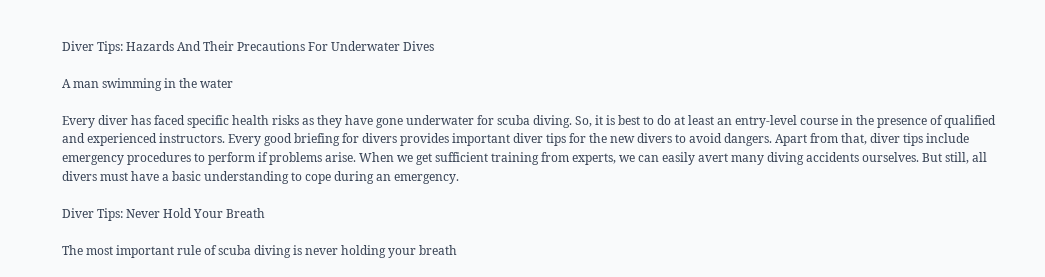Diver Tips: Hazards And Their Precautions For Underwater Dives

A man swimming in the water

Every diver has faced specific health risks as they have gone underwater for scuba diving. So, it is best to do at least an entry-level course in the presence of qualified and experienced instructors. Every good briefing for divers provides important diver tips for the new divers to avoid dangers. Apart from that, diver tips include emergency procedures to perform if problems arise. When we get sufficient training from experts, we can easily avert many diving accidents ourselves. But still, all divers must have a basic understanding to cope during an emergency.

Diver Tips: Never Hold Your Breath

The most important rule of scuba diving is never holding your breath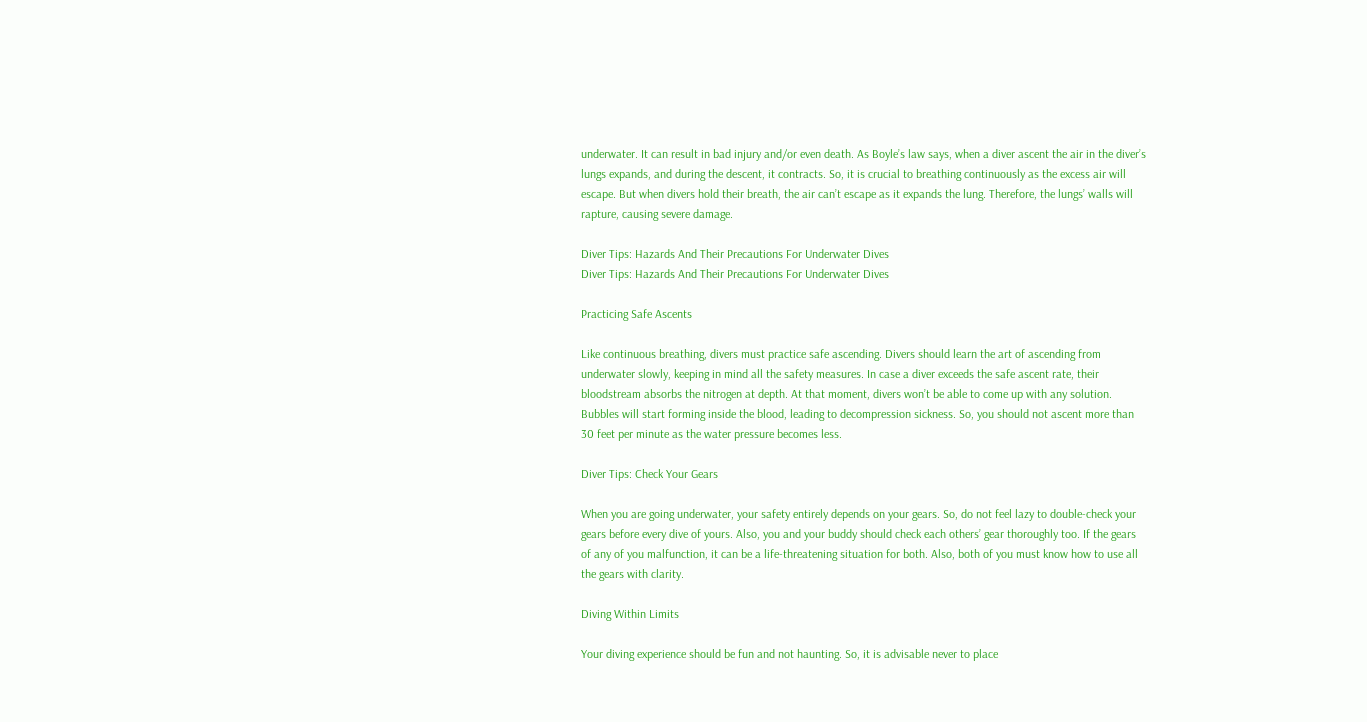underwater. It can result in bad injury and/or even death. As Boyle’s law says, when a diver ascent the air in the diver’s lungs expands, and during the descent, it contracts. So, it is crucial to breathing continuously as the excess air will escape. But when divers hold their breath, the air can’t escape as it expands the lung. Therefore, the lungs’ walls will rapture, causing severe damage.

Diver Tips: Hazards And Their Precautions For Underwater Dives
Diver Tips: Hazards And Their Precautions For Underwater Dives

Practicing Safe Ascents

Like continuous breathing, divers must practice safe ascending. Divers should learn the art of ascending from underwater slowly, keeping in mind all the safety measures. In case a diver exceeds the safe ascent rate, their bloodstream absorbs the nitrogen at depth. At that moment, divers won’t be able to come up with any solution. Bubbles will start forming inside the blood, leading to decompression sickness. So, you should not ascent more than 30 feet per minute as the water pressure becomes less.

Diver Tips: Check Your Gears

When you are going underwater, your safety entirely depends on your gears. So, do not feel lazy to double-check your gears before every dive of yours. Also, you and your buddy should check each others’ gear thoroughly too. If the gears of any of you malfunction, it can be a life-threatening situation for both. Also, both of you must know how to use all the gears with clarity.

Diving Within Limits

Your diving experience should be fun and not haunting. So, it is advisable never to place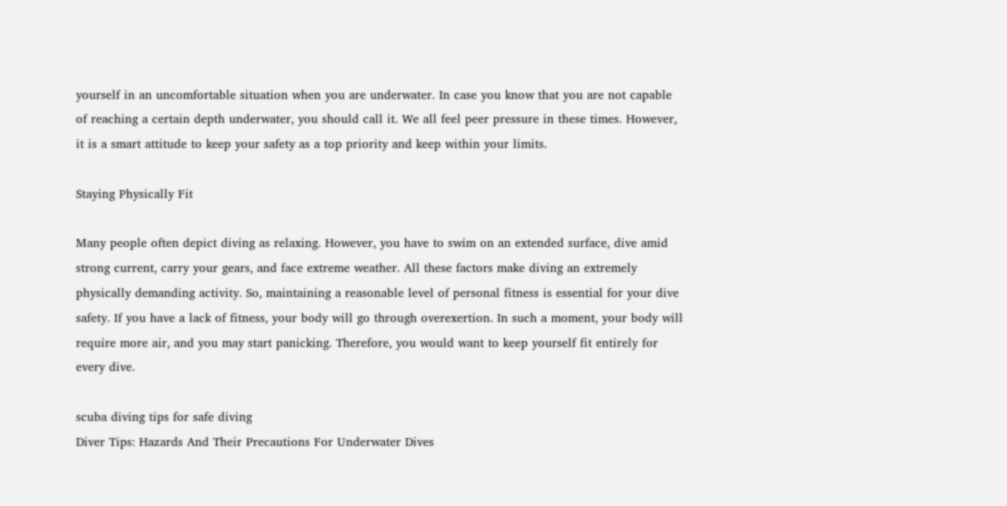yourself in an uncomfortable situation when you are underwater. In case you know that you are not capable of reaching a certain depth underwater, you should call it. We all feel peer pressure in these times. However, it is a smart attitude to keep your safety as a top priority and keep within your limits.

Staying Physically Fit

Many people often depict diving as relaxing. However, you have to swim on an extended surface, dive amid strong current, carry your gears, and face extreme weather. All these factors make diving an extremely physically demanding activity. So, maintaining a reasonable level of personal fitness is essential for your dive safety. If you have a lack of fitness, your body will go through overexertion. In such a moment, your body will require more air, and you may start panicking. Therefore, you would want to keep yourself fit entirely for every dive.

scuba diving tips for safe diving
Diver Tips: Hazards And Their Precautions For Underwater Dives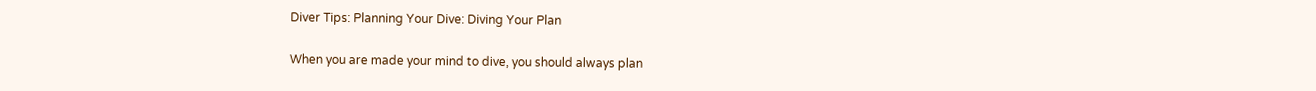Diver Tips: Planning Your Dive: Diving Your Plan

When you are made your mind to dive, you should always plan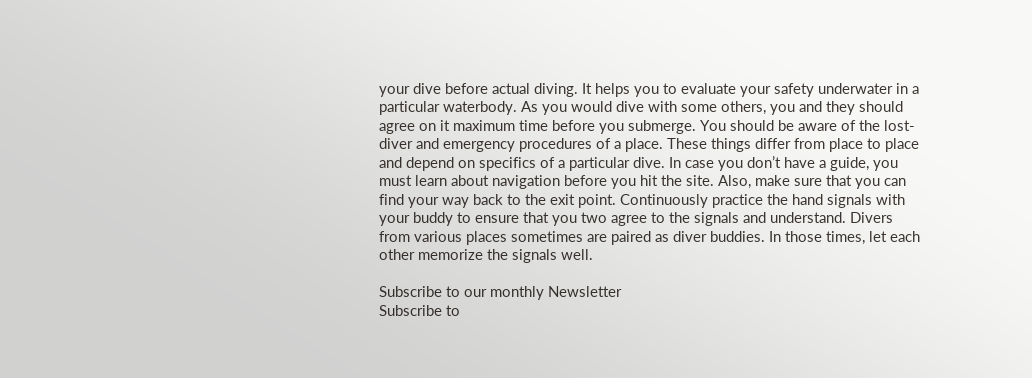your dive before actual diving. It helps you to evaluate your safety underwater in a particular waterbody. As you would dive with some others, you and they should agree on it maximum time before you submerge. You should be aware of the lost-diver and emergency procedures of a place. These things differ from place to place and depend on specifics of a particular dive. In case you don’t have a guide, you must learn about navigation before you hit the site. Also, make sure that you can find your way back to the exit point. Continuously practice the hand signals with your buddy to ensure that you two agree to the signals and understand. Divers from various places sometimes are paired as diver buddies. In those times, let each other memorize the signals well.

Subscribe to our monthly Newsletter
Subscribe to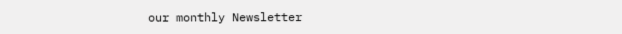our monthly Newsletter